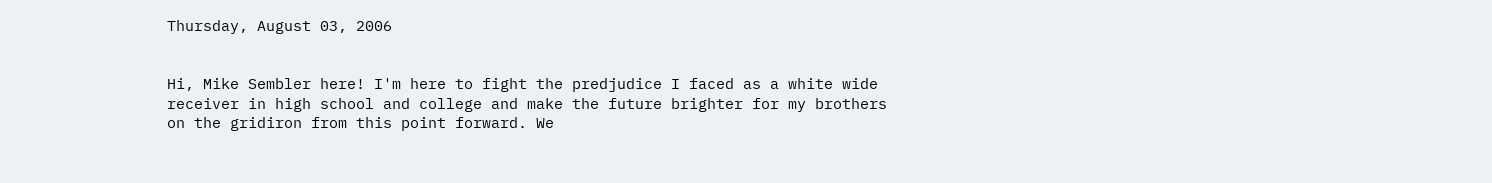Thursday, August 03, 2006


Hi, Mike Sembler here! I'm here to fight the predjudice I faced as a white wide receiver in high school and college and make the future brighter for my brothers on the gridiron from this point forward. We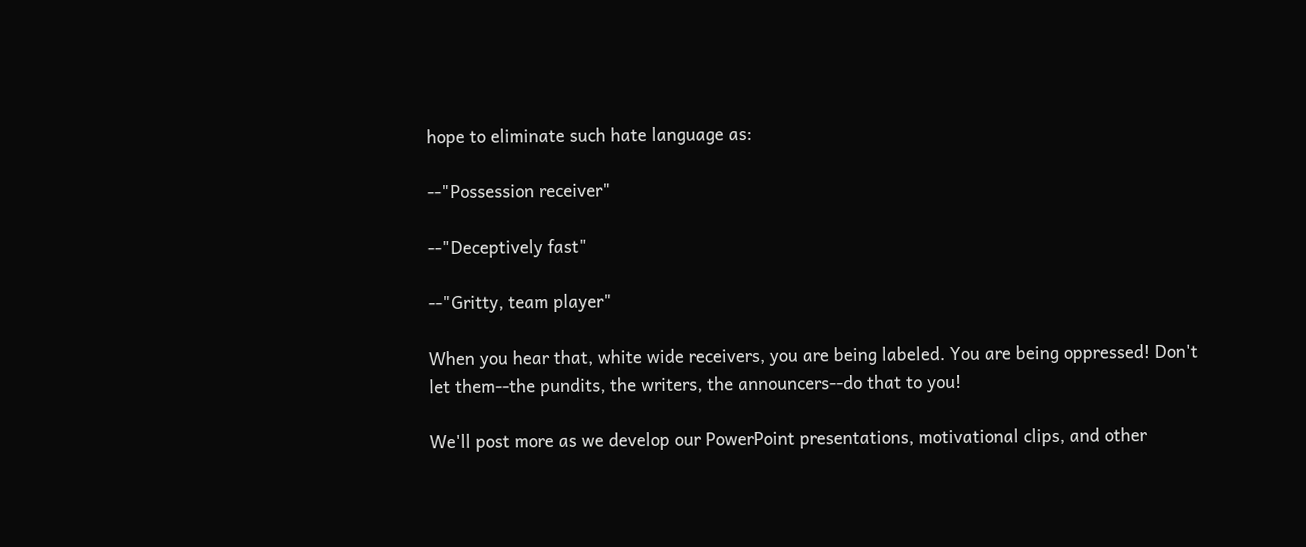hope to eliminate such hate language as:

--"Possession receiver"

--"Deceptively fast"

--"Gritty, team player"

When you hear that, white wide receivers, you are being labeled. You are being oppressed! Don't let them--the pundits, the writers, the announcers--do that to you!

We'll post more as we develop our PowerPoint presentations, motivational clips, and other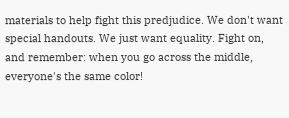materials to help fight this predjudice. We don't want special handouts. We just want equality. Fight on, and remember: when you go across the middle, everyone's the same color!